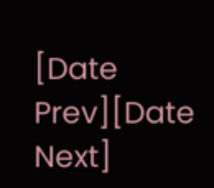[Date Prev][Date Next]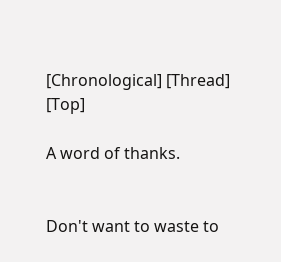[Chronological] [Thread] [Top]

A word of thanks.


Don't want to waste to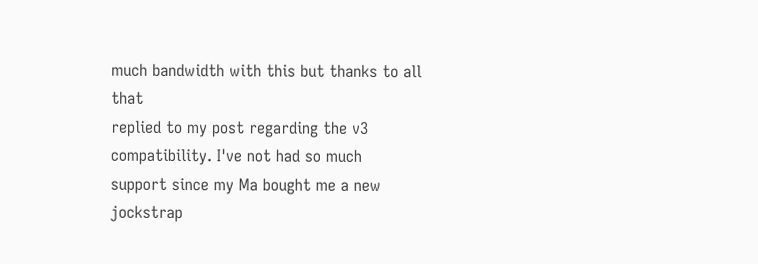much bandwidth with this but thanks to all that
replied to my post regarding the v3 compatibility. I've not had so much
support since my Ma bought me a new jockstrap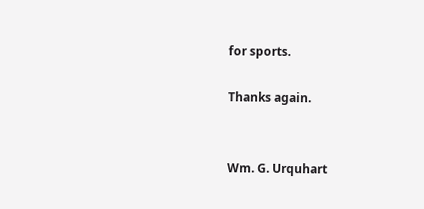for sports.

Thanks again.


Wm. G. Urquhart